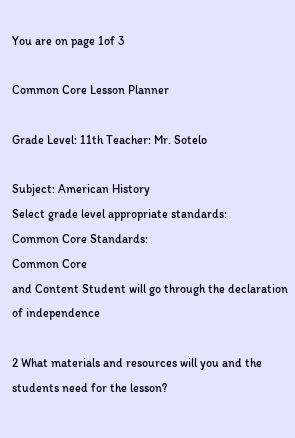You are on page 1of 3

Common Core Lesson Planner

Grade Level: 11th Teacher: Mr. Sotelo

Subject: American History
Select grade level appropriate standards:
Common Core Standards:
Common Core
and Content Student will go through the declaration of independence

2 What materials and resources will you and the students need for the lesson?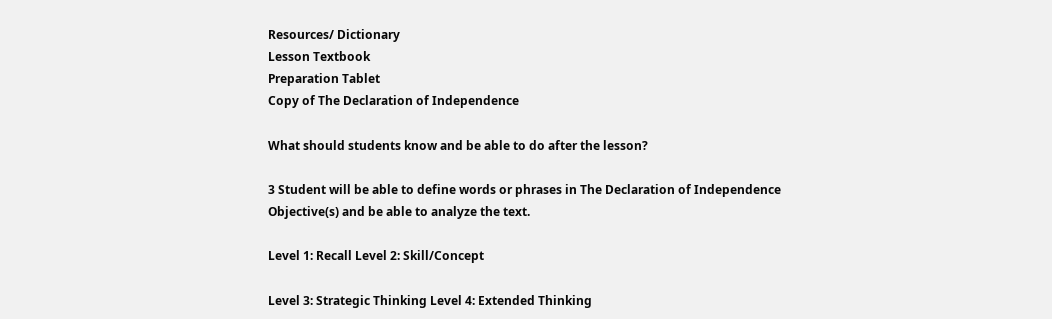Resources/ Dictionary
Lesson Textbook
Preparation Tablet
Copy of The Declaration of Independence

What should students know and be able to do after the lesson?

3 Student will be able to define words or phrases in The Declaration of Independence
Objective(s) and be able to analyze the text.

Level 1: Recall Level 2: Skill/Concept

Level 3: Strategic Thinking Level 4: Extended Thinking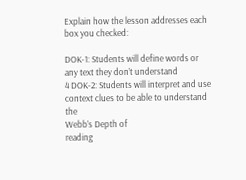Explain how the lesson addresses each box you checked:

DOK-1: Students will define words or any text they don’t understand
4 DOK-2: Students will interpret and use context clues to be able to understand the
Webb’s Depth of
reading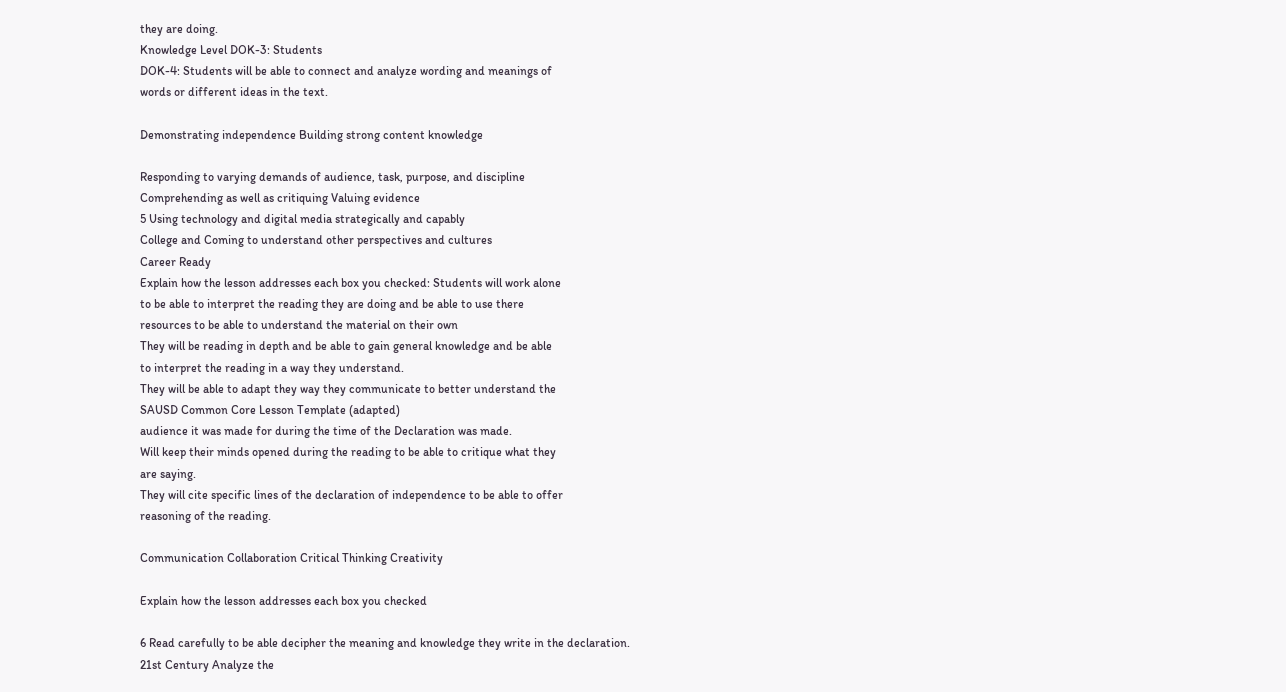they are doing.
Knowledge Level DOK-3: Students
DOK-4: Students will be able to connect and analyze wording and meanings of
words or different ideas in the text.

Demonstrating independence Building strong content knowledge

Responding to varying demands of audience, task, purpose, and discipline
Comprehending as well as critiquing Valuing evidence
5 Using technology and digital media strategically and capably
College and Coming to understand other perspectives and cultures
Career Ready
Explain how the lesson addresses each box you checked: Students will work alone
to be able to interpret the reading they are doing and be able to use there
resources to be able to understand the material on their own
They will be reading in depth and be able to gain general knowledge and be able
to interpret the reading in a way they understand.
They will be able to adapt they way they communicate to better understand the
SAUSD Common Core Lesson Template (adapted)
audience it was made for during the time of the Declaration was made.
Will keep their minds opened during the reading to be able to critique what they
are saying.
They will cite specific lines of the declaration of independence to be able to offer
reasoning of the reading.

Communication Collaboration Critical Thinking Creativity

Explain how the lesson addresses each box you checked

6 Read carefully to be able decipher the meaning and knowledge they write in the declaration.
21st Century Analyze the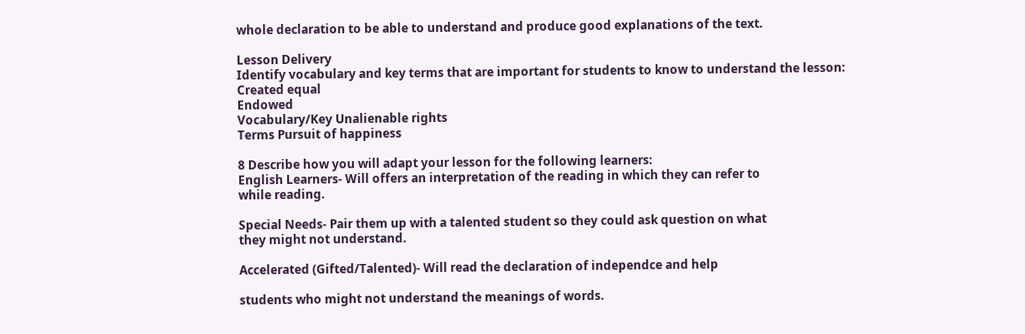whole declaration to be able to understand and produce good explanations of the text.

Lesson Delivery
Identify vocabulary and key terms that are important for students to know to understand the lesson:
Created equal
Endowed
Vocabulary/Key Unalienable rights
Terms Pursuit of happiness

8 Describe how you will adapt your lesson for the following learners:
English Learners- Will offers an interpretation of the reading in which they can refer to
while reading.

Special Needs- Pair them up with a talented student so they could ask question on what
they might not understand.

Accelerated (Gifted/Talented)- Will read the declaration of independce and help

students who might not understand the meanings of words.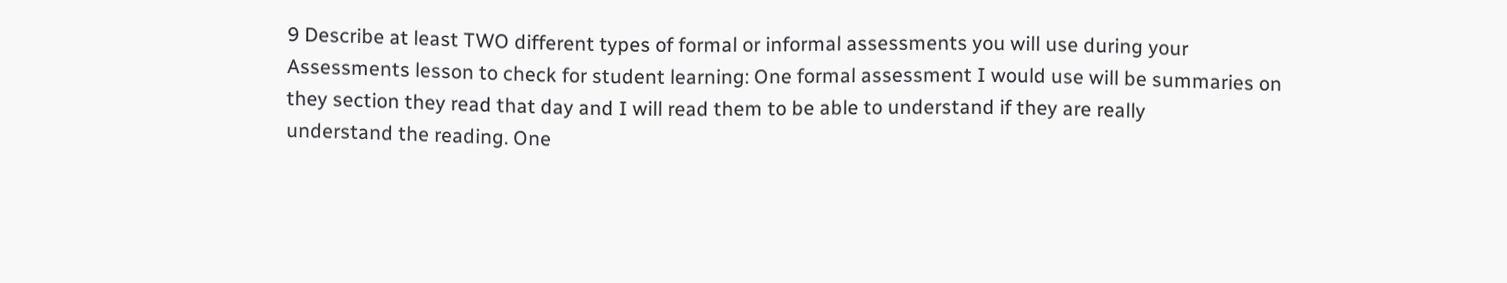9 Describe at least TWO different types of formal or informal assessments you will use during your
Assessments lesson to check for student learning: One formal assessment I would use will be summaries on
they section they read that day and I will read them to be able to understand if they are really
understand the reading. One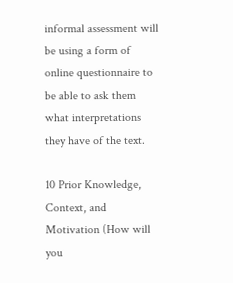informal assessment will be using a form of online questionnaire to
be able to ask them what interpretations they have of the text.

10 Prior Knowledge, Context, and Motivation (How will you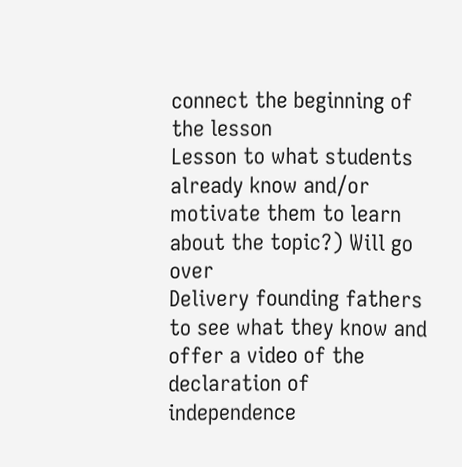connect the beginning of the lesson
Lesson to what students already know and/or motivate them to learn about the topic?) Will go over
Delivery founding fathers to see what they know and offer a video of the declaration of independence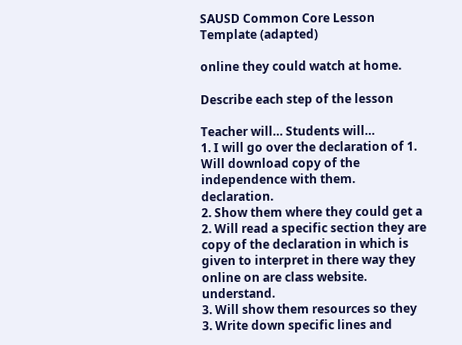SAUSD Common Core Lesson Template (adapted)

online they could watch at home.

Describe each step of the lesson

Teacher will… Students will…
1. I will go over the declaration of 1. Will download copy of the
independence with them. declaration.
2. Show them where they could get a 2. Will read a specific section they are
copy of the declaration in which is given to interpret in there way they
online on are class website. understand.
3. Will show them resources so they 3. Write down specific lines and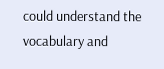could understand the vocabulary and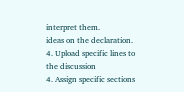interpret them.
ideas on the declaration. 4. Upload specific lines to the discussion
4. Assign specific sections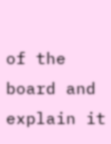of the board and explain it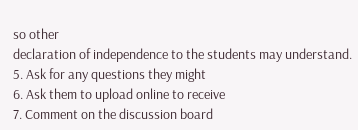so other
declaration of independence to the students may understand.
5. Ask for any questions they might
6. Ask them to upload online to receive
7. Comment on the discussion board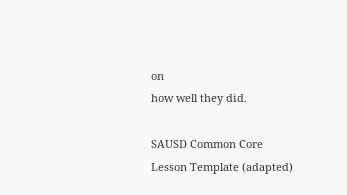on
how well they did.

SAUSD Common Core Lesson Template (adapted)